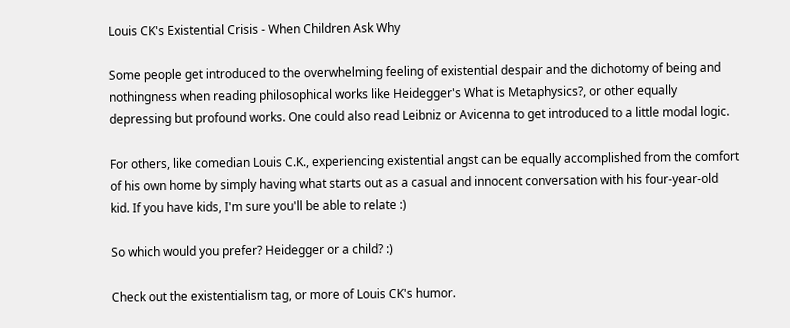Louis CK's Existential Crisis - When Children Ask Why

Some people get introduced to the overwhelming feeling of existential despair and the dichotomy of being and nothingness when reading philosophical works like Heidegger's What is Metaphysics?, or other equally depressing but profound works. One could also read Leibniz or Avicenna to get introduced to a little modal logic.

For others, like comedian Louis C.K., experiencing existential angst can be equally accomplished from the comfort of his own home by simply having what starts out as a casual and innocent conversation with his four-year-old kid. If you have kids, I'm sure you'll be able to relate :)

So which would you prefer? Heidegger or a child? :)

Check out the existentialism tag, or more of Louis CK's humor.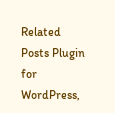Related Posts Plugin for WordPress,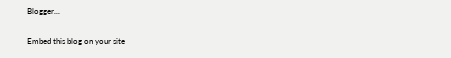Blogger...

Embed this blog on your site